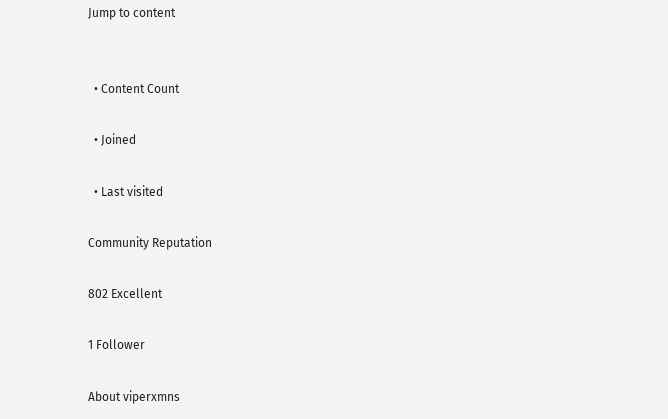Jump to content


  • Content Count

  • Joined

  • Last visited

Community Reputation

802 Excellent

1 Follower

About viperxmns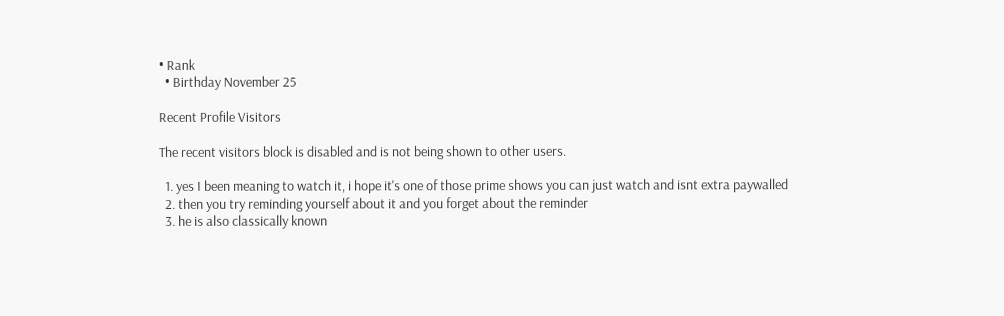• Rank
  • Birthday November 25

Recent Profile Visitors

The recent visitors block is disabled and is not being shown to other users.

  1. yes I been meaning to watch it, i hope it's one of those prime shows you can just watch and isnt extra paywalled
  2. then you try reminding yourself about it and you forget about the reminder
  3. he is also classically known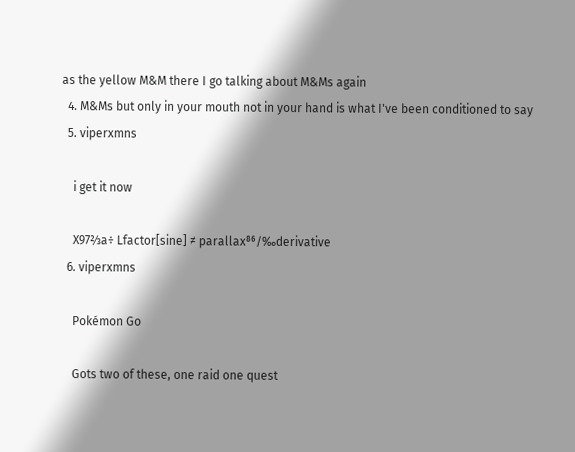as the yellow M&M there I go talking about M&Ms again
  4. M&Ms but only in your mouth not in your hand is what I've been conditioned to say
  5. viperxmns

    i get it now

    X97⅔a÷ Lfactor[sine] ≠ parallax⁸⁶/‰derivative
  6. viperxmns

    Pokémon Go

    Gots two of these, one raid one quest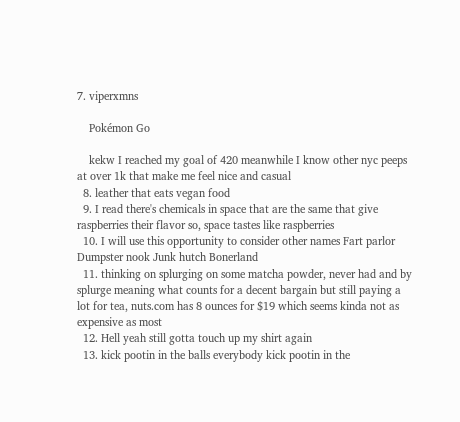7. viperxmns

    Pokémon Go

    kekw I reached my goal of 420 meanwhile I know other nyc peeps at over 1k that make me feel nice and casual
  8. leather that eats vegan food
  9. I read there's chemicals in space that are the same that give raspberries their flavor so, space tastes like raspberries
  10. I will use this opportunity to consider other names Fart parlor Dumpster nook Junk hutch Bonerland
  11. thinking on splurging on some matcha powder, never had and by splurge meaning what counts for a decent bargain but still paying a lot for tea, nuts.com has 8 ounces for $19 which seems kinda not as expensive as most
  12. Hell yeah still gotta touch up my shirt again
  13. kick pootin in the balls everybody kick pootin in the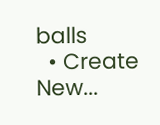balls
  • Create New...